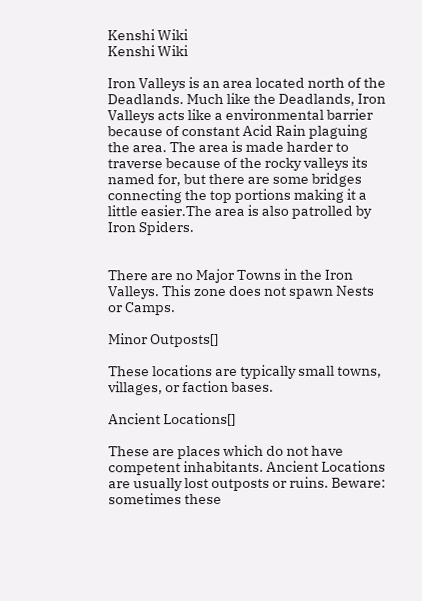Kenshi Wiki
Kenshi Wiki

Iron Valleys is an area located north of the Deadlands. Much like the Deadlands, Iron Valleys acts like a environmental barrier because of constant Acid Rain plaguing the area. The area is made harder to traverse because of the rocky valleys its named for, but there are some bridges connecting the top portions making it a little easier.The area is also patrolled by Iron Spiders.


There are no Major Towns in the Iron Valleys. This zone does not spawn Nests or Camps.

Minor Outposts[]

These locations are typically small towns, villages, or faction bases.

Ancient Locations[]

These are places which do not have competent inhabitants. Ancient Locations are usually lost outposts or ruins. Beware: sometimes these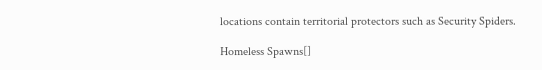locations contain territorial protectors such as Security Spiders.

Homeless Spawns[]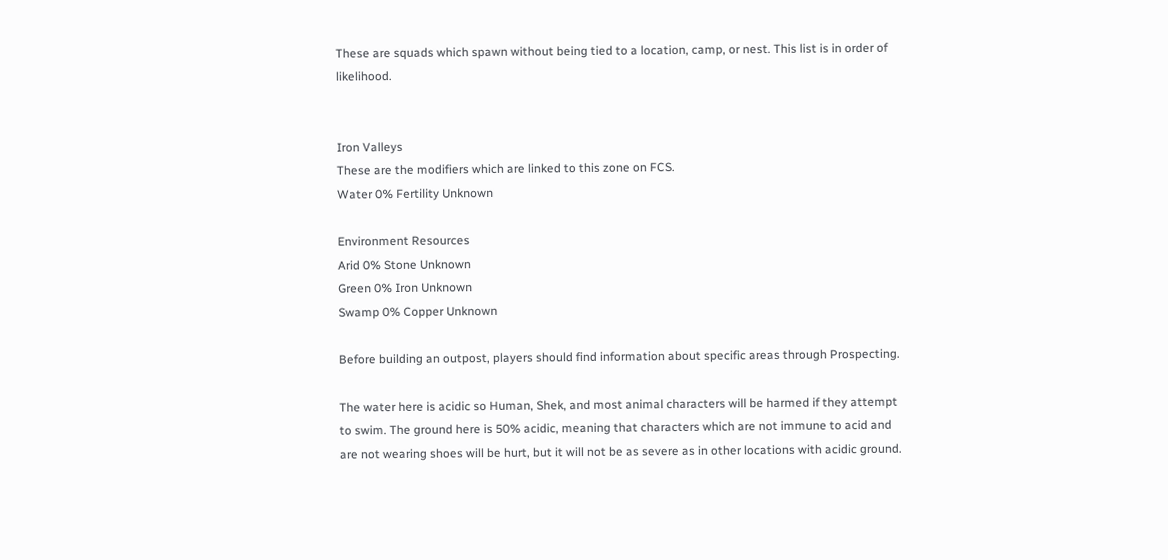These are squads which spawn without being tied to a location, camp, or nest. This list is in order of likelihood.


Iron Valleys
These are the modifiers which are linked to this zone on FCS.
Water 0% Fertility Unknown

Environment Resources
Arid 0% Stone Unknown
Green 0% Iron Unknown
Swamp 0% Copper Unknown

Before building an outpost, players should find information about specific areas through Prospecting.

The water here is acidic so Human, Shek, and most animal characters will be harmed if they attempt to swim. The ground here is 50% acidic, meaning that characters which are not immune to acid and are not wearing shoes will be hurt, but it will not be as severe as in other locations with acidic ground.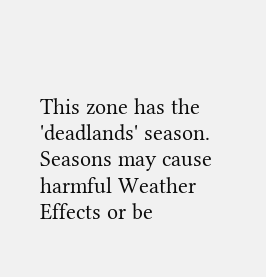This zone has the 'deadlands' season. Seasons may cause harmful Weather Effects or be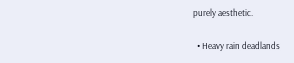purely aesthetic.

  • Heavy rain deadlands